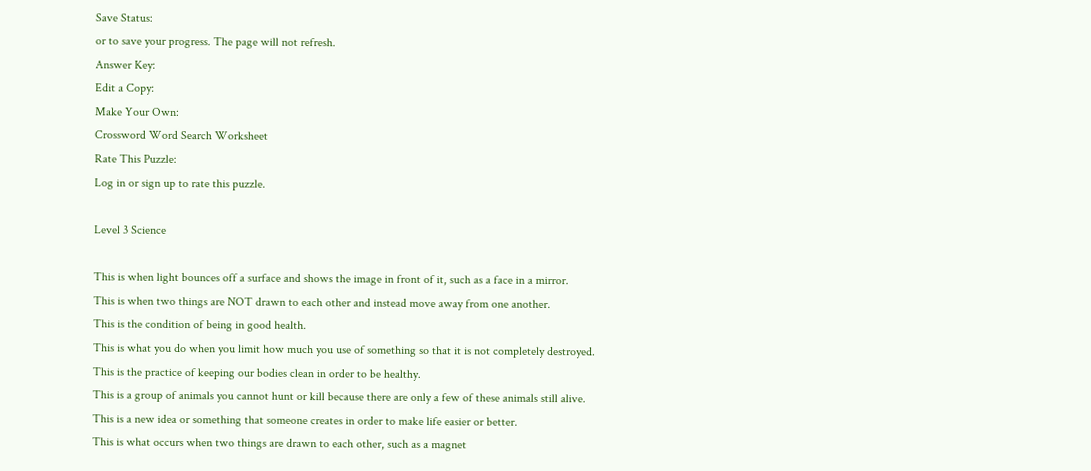Save Status:
or to save your progress. The page will not refresh.
Answer Key:
Edit a Copy:
Make Your Own:
Crossword Word Search Worksheet
Rate This Puzzle:
Log in or sign up to rate this puzzle.

Level 3 Science

This is when light bounces off a surface and shows the image in front of it, such as a face in a mirror.
This is when two things are NOT drawn to each other and instead move away from one another.
This is the condition of being in good health.
This is what you do when you limit how much you use of something so that it is not completely destroyed.
This is the practice of keeping our bodies clean in order to be healthy.
This is a group of animals you cannot hunt or kill because there are only a few of these animals still alive.
This is a new idea or something that someone creates in order to make life easier or better.
This is what occurs when two things are drawn to each other, such as a magnet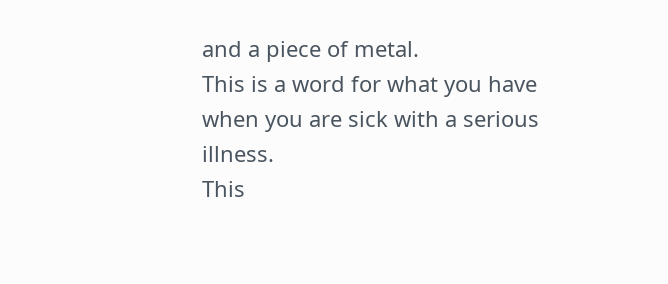and a piece of metal.
This is a word for what you have when you are sick with a serious illness.
This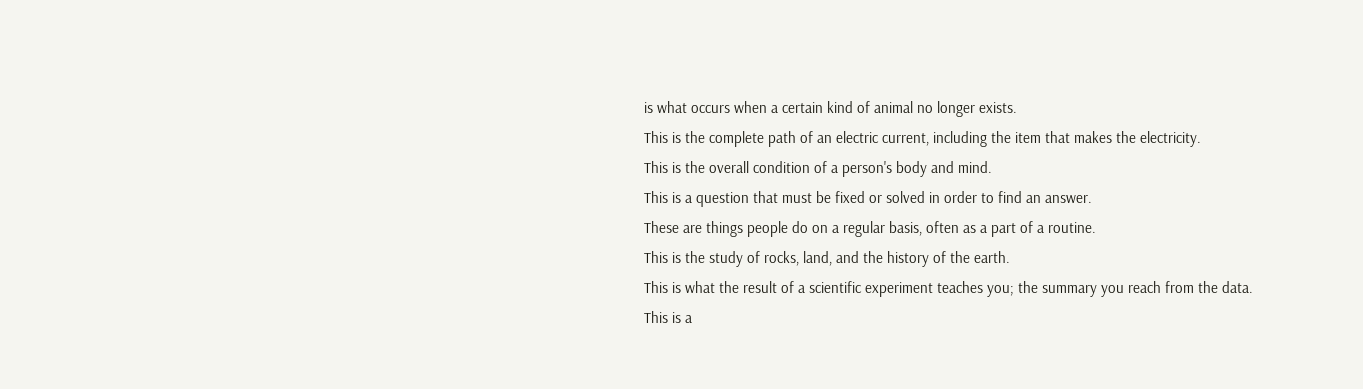is what occurs when a certain kind of animal no longer exists.
This is the complete path of an electric current, including the item that makes the electricity.
This is the overall condition of a person's body and mind.
This is a question that must be fixed or solved in order to find an answer.
These are things people do on a regular basis, often as a part of a routine.
This is the study of rocks, land, and the history of the earth.
This is what the result of a scientific experiment teaches you; the summary you reach from the data.
This is a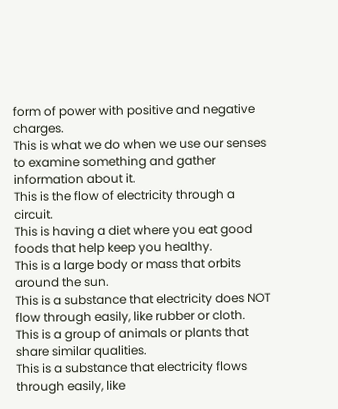form of power with positive and negative charges.
This is what we do when we use our senses to examine something and gather information about it.
This is the flow of electricity through a circuit.
This is having a diet where you eat good foods that help keep you healthy.
This is a large body or mass that orbits around the sun.
This is a substance that electricity does NOT flow through easily, like rubber or cloth.
This is a group of animals or plants that share similar qualities.
This is a substance that electricity flows through easily, like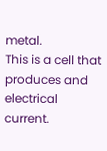metal.
This is a cell that produces and electrical current.